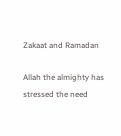Zakaat and Ramadan

Allah the almighty has stressed the need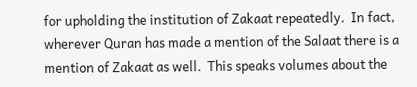for upholding the institution of Zakaat repeatedly.  In fact, wherever Quran has made a mention of the Salaat there is a mention of Zakaat as well.  This speaks volumes about the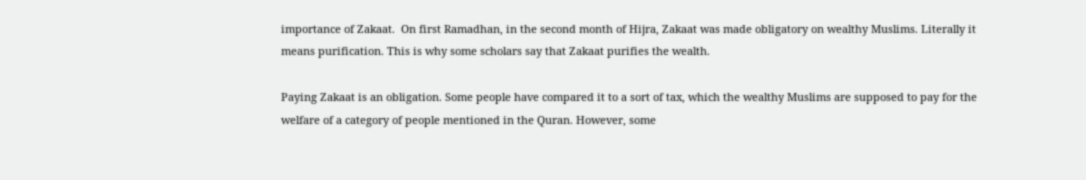importance of Zakaat.  On first Ramadhan, in the second month of Hijra, Zakaat was made obligatory on wealthy Muslims. Literally it means purification. This is why some scholars say that Zakaat purifies the wealth.

Paying Zakaat is an obligation. Some people have compared it to a sort of tax, which the wealthy Muslims are supposed to pay for the welfare of a category of people mentioned in the Quran. However, some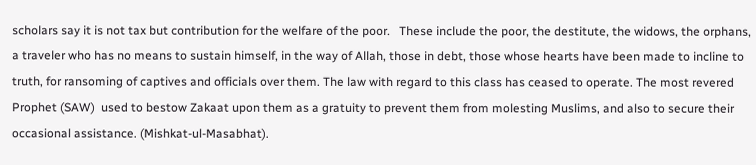scholars say it is not tax but contribution for the welfare of the poor.   These include the poor, the destitute, the widows, the orphans, a traveler who has no means to sustain himself, in the way of Allah, those in debt, those whose hearts have been made to incline to truth, for ransoming of captives and officials over them. The law with regard to this class has ceased to operate. The most revered Prophet (SAW)  used to bestow Zakaat upon them as a gratuity to prevent them from molesting Muslims, and also to secure their occasional assistance. (Mishkat-ul-Masabhat).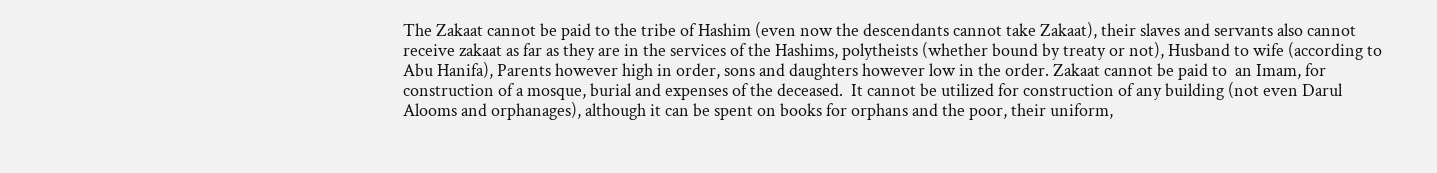The Zakaat cannot be paid to the tribe of Hashim (even now the descendants cannot take Zakaat), their slaves and servants also cannot receive zakaat as far as they are in the services of the Hashims, polytheists (whether bound by treaty or not), Husband to wife (according to Abu Hanifa), Parents however high in order, sons and daughters however low in the order. Zakaat cannot be paid to  an Imam, for construction of a mosque, burial and expenses of the deceased.  It cannot be utilized for construction of any building (not even Darul Alooms and orphanages), although it can be spent on books for orphans and the poor, their uniform,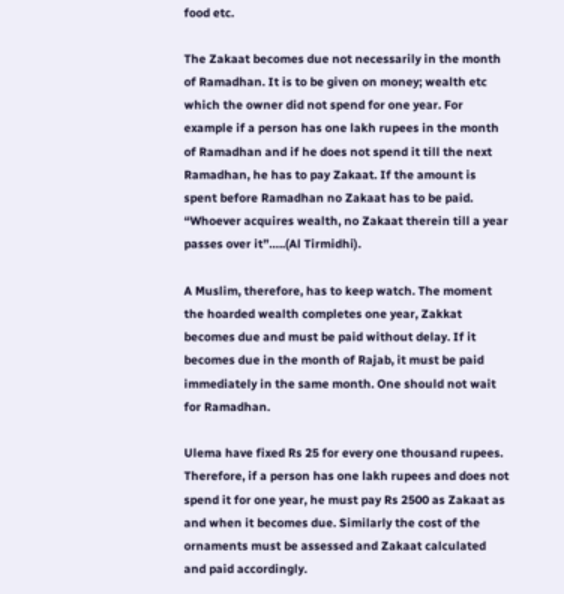food etc.

The Zakaat becomes due not necessarily in the month of Ramadhan. It is to be given on money; wealth etc which the owner did not spend for one year. For example if a person has one lakh rupees in the month of Ramadhan and if he does not spend it till the next Ramadhan, he has to pay Zakaat. If the amount is spent before Ramadhan no Zakaat has to be paid. “Whoever acquires wealth, no Zakaat therein till a year passes over it”…..(Al Tirmidhi).

A Muslim, therefore, has to keep watch. The moment the hoarded wealth completes one year, Zakkat becomes due and must be paid without delay. If it becomes due in the month of Rajab, it must be paid immediately in the same month. One should not wait for Ramadhan.

Ulema have fixed Rs 25 for every one thousand rupees. Therefore, if a person has one lakh rupees and does not spend it for one year, he must pay Rs 2500 as Zakaat as and when it becomes due. Similarly the cost of the ornaments must be assessed and Zakaat calculated and paid accordingly.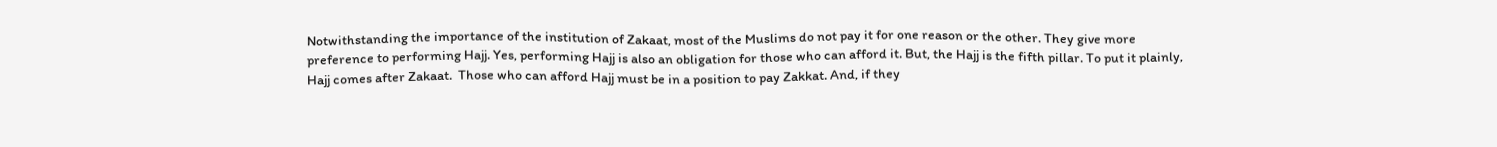Notwithstanding the importance of the institution of Zakaat, most of the Muslims do not pay it for one reason or the other. They give more preference to performing Hajj. Yes, performing Hajj is also an obligation for those who can afford it. But, the Hajj is the fifth pillar. To put it plainly, Hajj comes after Zakaat.  Those who can afford Hajj must be in a position to pay Zakkat. And, if they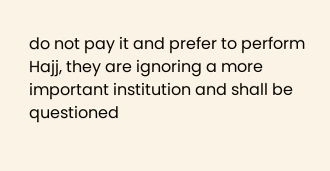do not pay it and prefer to perform Hajj, they are ignoring a more important institution and shall be questioned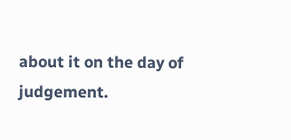about it on the day of judgement.